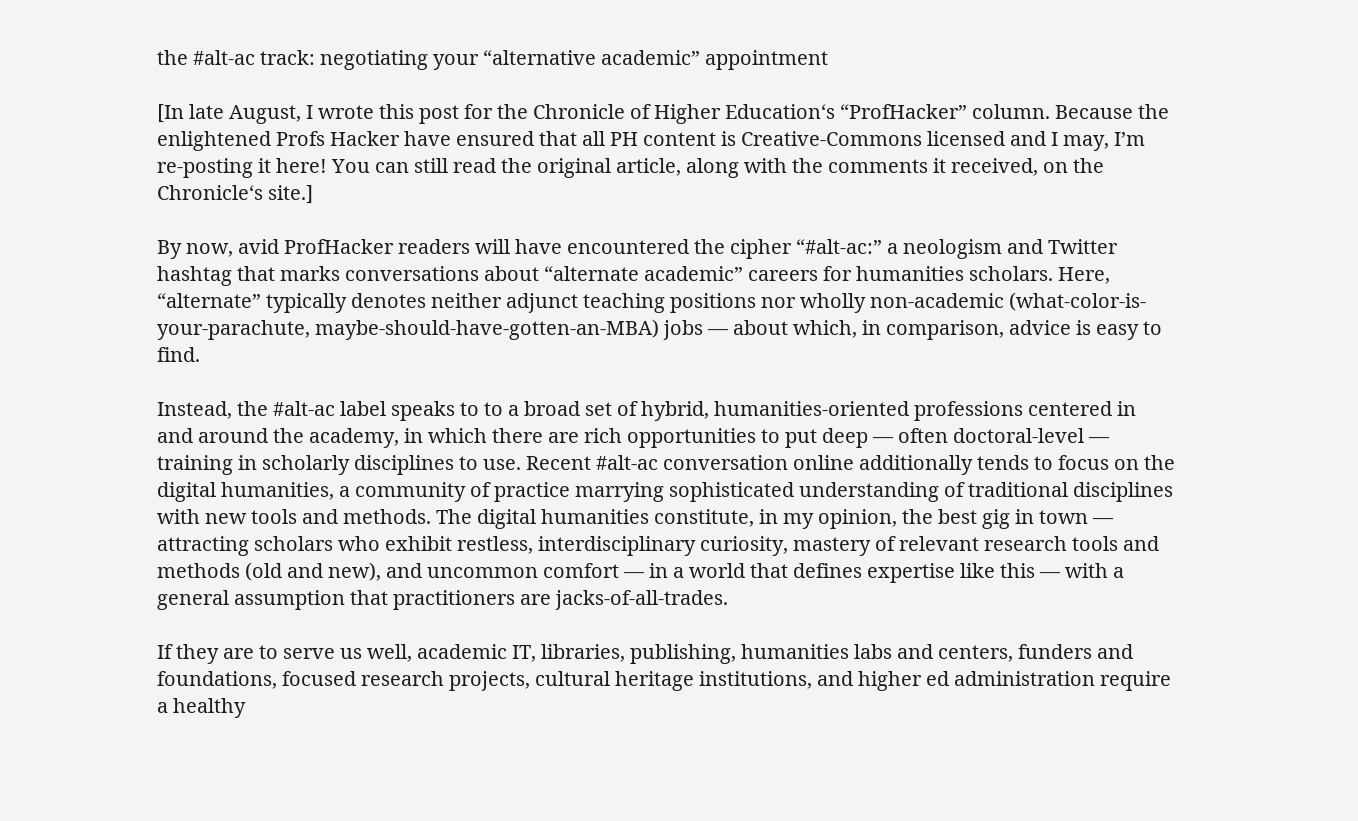the #alt-ac track: negotiating your “alternative academic” appointment

[In late August, I wrote this post for the Chronicle of Higher Education‘s “ProfHacker” column. Because the enlightened Profs Hacker have ensured that all PH content is Creative-Commons licensed and I may, I’m re-posting it here! You can still read the original article, along with the comments it received, on the Chronicle‘s site.]

By now, avid ProfHacker readers will have encountered the cipher “#alt-ac:” a neologism and Twitter hashtag that marks conversations about “alternate academic” careers for humanities scholars. Here, “alternate” typically denotes neither adjunct teaching positions nor wholly non-academic (what-color-is-your-parachute, maybe-should-have-gotten-an-MBA) jobs — about which, in comparison, advice is easy to find.

Instead, the #alt-ac label speaks to to a broad set of hybrid, humanities-oriented professions centered in and around the academy, in which there are rich opportunities to put deep — often doctoral-level — training in scholarly disciplines to use. Recent #alt-ac conversation online additionally tends to focus on the digital humanities, a community of practice marrying sophisticated understanding of traditional disciplines with new tools and methods. The digital humanities constitute, in my opinion, the best gig in town — attracting scholars who exhibit restless, interdisciplinary curiosity, mastery of relevant research tools and methods (old and new), and uncommon comfort — in a world that defines expertise like this — with a general assumption that practitioners are jacks-of-all-trades.

If they are to serve us well, academic IT, libraries, publishing, humanities labs and centers, funders and foundations, focused research projects, cultural heritage institutions, and higher ed administration require a healthy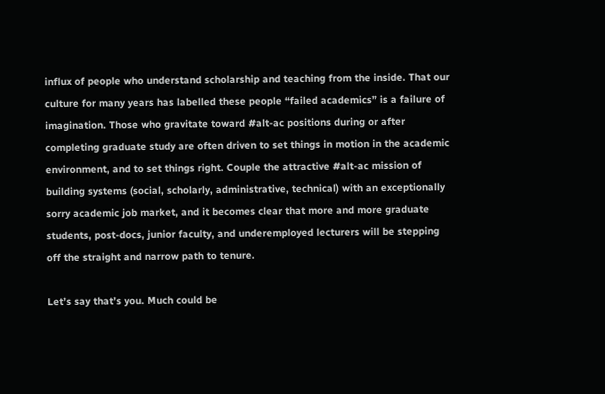influx of people who understand scholarship and teaching from the inside. That our culture for many years has labelled these people “failed academics” is a failure of imagination. Those who gravitate toward #alt-ac positions during or after completing graduate study are often driven to set things in motion in the academic environment, and to set things right. Couple the attractive #alt-ac mission of building systems (social, scholarly, administrative, technical) with an exceptionally sorry academic job market, and it becomes clear that more and more graduate students, post-docs, junior faculty, and underemployed lecturers will be stepping off the straight and narrow path to tenure.

Let’s say that’s you. Much could be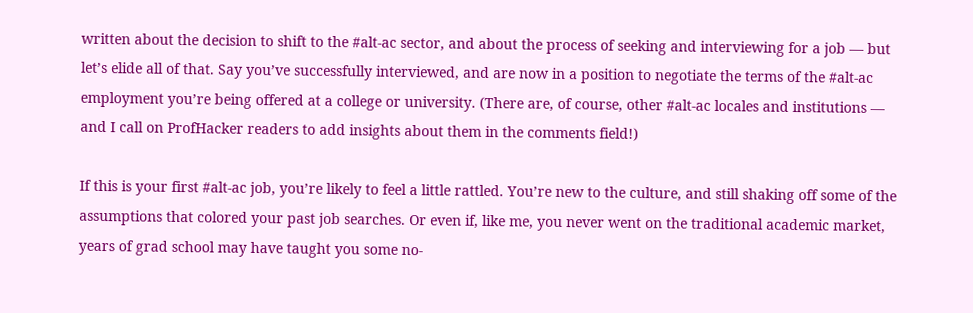written about the decision to shift to the #alt-ac sector, and about the process of seeking and interviewing for a job — but let’s elide all of that. Say you’ve successfully interviewed, and are now in a position to negotiate the terms of the #alt-ac employment you’re being offered at a college or university. (There are, of course, other #alt-ac locales and institutions — and I call on ProfHacker readers to add insights about them in the comments field!)

If this is your first #alt-ac job, you’re likely to feel a little rattled. You’re new to the culture, and still shaking off some of the assumptions that colored your past job searches. Or even if, like me, you never went on the traditional academic market, years of grad school may have taught you some no-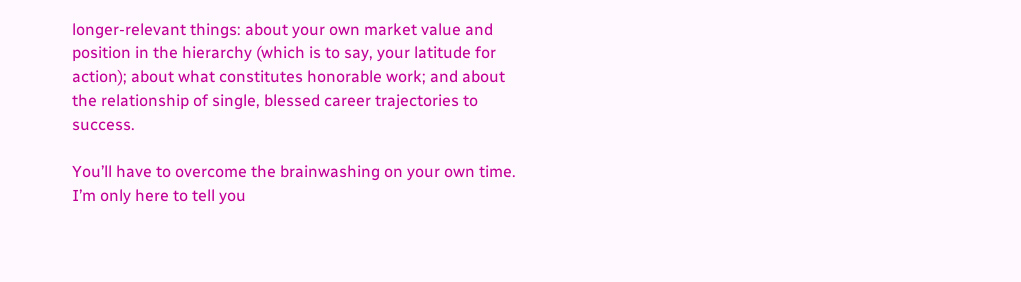longer-relevant things: about your own market value and position in the hierarchy (which is to say, your latitude for action); about what constitutes honorable work; and about the relationship of single, blessed career trajectories to success.

You’ll have to overcome the brainwashing on your own time. I’m only here to tell you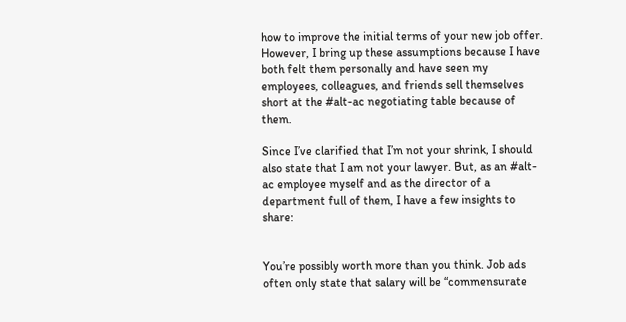how to improve the initial terms of your new job offer. However, I bring up these assumptions because I have both felt them personally and have seen my employees, colleagues, and friends sell themselves short at the #alt-ac negotiating table because of them.

Since I’ve clarified that I’m not your shrink, I should also state that I am not your lawyer. But, as an #alt-ac employee myself and as the director of a department full of them, I have a few insights to share:


You’re possibly worth more than you think. Job ads often only state that salary will be “commensurate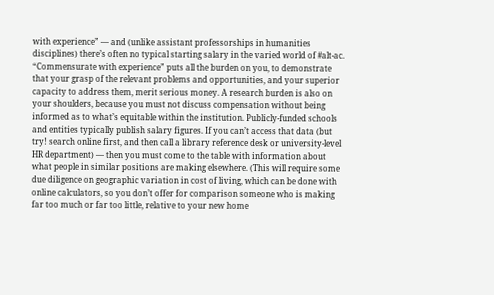with experience” — and (unlike assistant professorships in humanities disciplines) there’s often no typical starting salary in the varied world of #alt-ac. “Commensurate with experience” puts all the burden on you, to demonstrate that your grasp of the relevant problems and opportunities, and your superior capacity to address them, merit serious money. A research burden is also on your shoulders, because you must not discuss compensation without being informed as to what’s equitable within the institution. Publicly-funded schools and entities typically publish salary figures. If you can’t access that data (but try! search online first, and then call a library reference desk or university-level HR department) — then you must come to the table with information about what people in similar positions are making elsewhere. (This will require some due diligence on geographic variation in cost of living, which can be done with online calculators, so you don’t offer for comparison someone who is making far too much or far too little, relative to your new home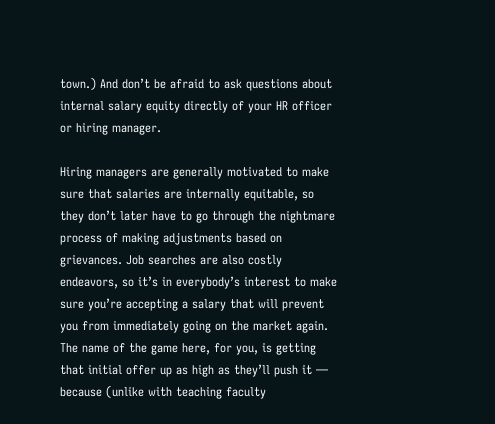town.) And don’t be afraid to ask questions about internal salary equity directly of your HR officer or hiring manager.

Hiring managers are generally motivated to make sure that salaries are internally equitable, so they don’t later have to go through the nightmare process of making adjustments based on grievances. Job searches are also costly endeavors, so it’s in everybody’s interest to make sure you’re accepting a salary that will prevent you from immediately going on the market again. The name of the game here, for you, is getting that initial offer up as high as they’ll push it — because (unlike with teaching faculty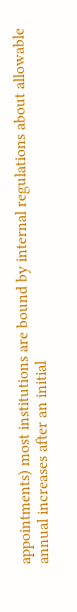appointments) most institutions are bound by internal regulations about allowable annual increases after an initial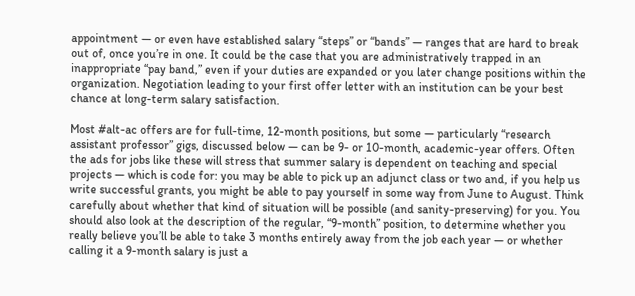appointment — or even have established salary “steps” or “bands” — ranges that are hard to break out of, once you’re in one. It could be the case that you are administratively trapped in an inappropriate “pay band,” even if your duties are expanded or you later change positions within the organization. Negotiation leading to your first offer letter with an institution can be your best chance at long-term salary satisfaction.

Most #alt-ac offers are for full-time, 12-month positions, but some — particularly “research assistant professor” gigs, discussed below — can be 9- or 10-month, academic-year offers. Often the ads for jobs like these will stress that summer salary is dependent on teaching and special projects — which is code for: you may be able to pick up an adjunct class or two and, if you help us write successful grants, you might be able to pay yourself in some way from June to August. Think carefully about whether that kind of situation will be possible (and sanity-preserving) for you. You should also look at the description of the regular, “9-month” position, to determine whether you really believe you’ll be able to take 3 months entirely away from the job each year — or whether calling it a 9-month salary is just a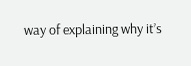way of explaining why it’s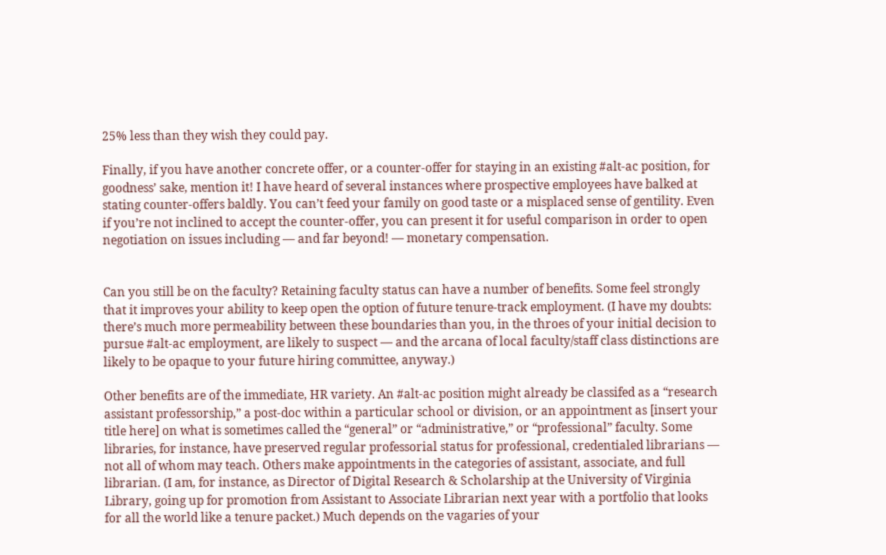25% less than they wish they could pay.

Finally, if you have another concrete offer, or a counter-offer for staying in an existing #alt-ac position, for goodness’ sake, mention it! I have heard of several instances where prospective employees have balked at stating counter-offers baldly. You can’t feed your family on good taste or a misplaced sense of gentility. Even if you’re not inclined to accept the counter-offer, you can present it for useful comparison in order to open negotiation on issues including — and far beyond! — monetary compensation.


Can you still be on the faculty? Retaining faculty status can have a number of benefits. Some feel strongly that it improves your ability to keep open the option of future tenure-track employment. (I have my doubts: there’s much more permeability between these boundaries than you, in the throes of your initial decision to pursue #alt-ac employment, are likely to suspect — and the arcana of local faculty/staff class distinctions are likely to be opaque to your future hiring committee, anyway.)

Other benefits are of the immediate, HR variety. An #alt-ac position might already be classifed as a “research assistant professorship,” a post-doc within a particular school or division, or an appointment as [insert your title here] on what is sometimes called the “general” or “administrative,” or “professional” faculty. Some libraries, for instance, have preserved regular professorial status for professional, credentialed librarians — not all of whom may teach. Others make appointments in the categories of assistant, associate, and full librarian. (I am, for instance, as Director of Digital Research & Scholarship at the University of Virginia Library, going up for promotion from Assistant to Associate Librarian next year with a portfolio that looks for all the world like a tenure packet.) Much depends on the vagaries of your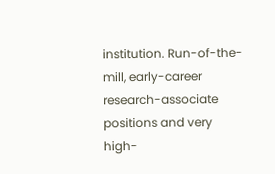institution. Run-of-the-mill, early-career research-associate positions and very high-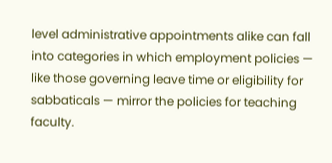level administrative appointments alike can fall into categories in which employment policies — like those governing leave time or eligibility for sabbaticals — mirror the policies for teaching faculty.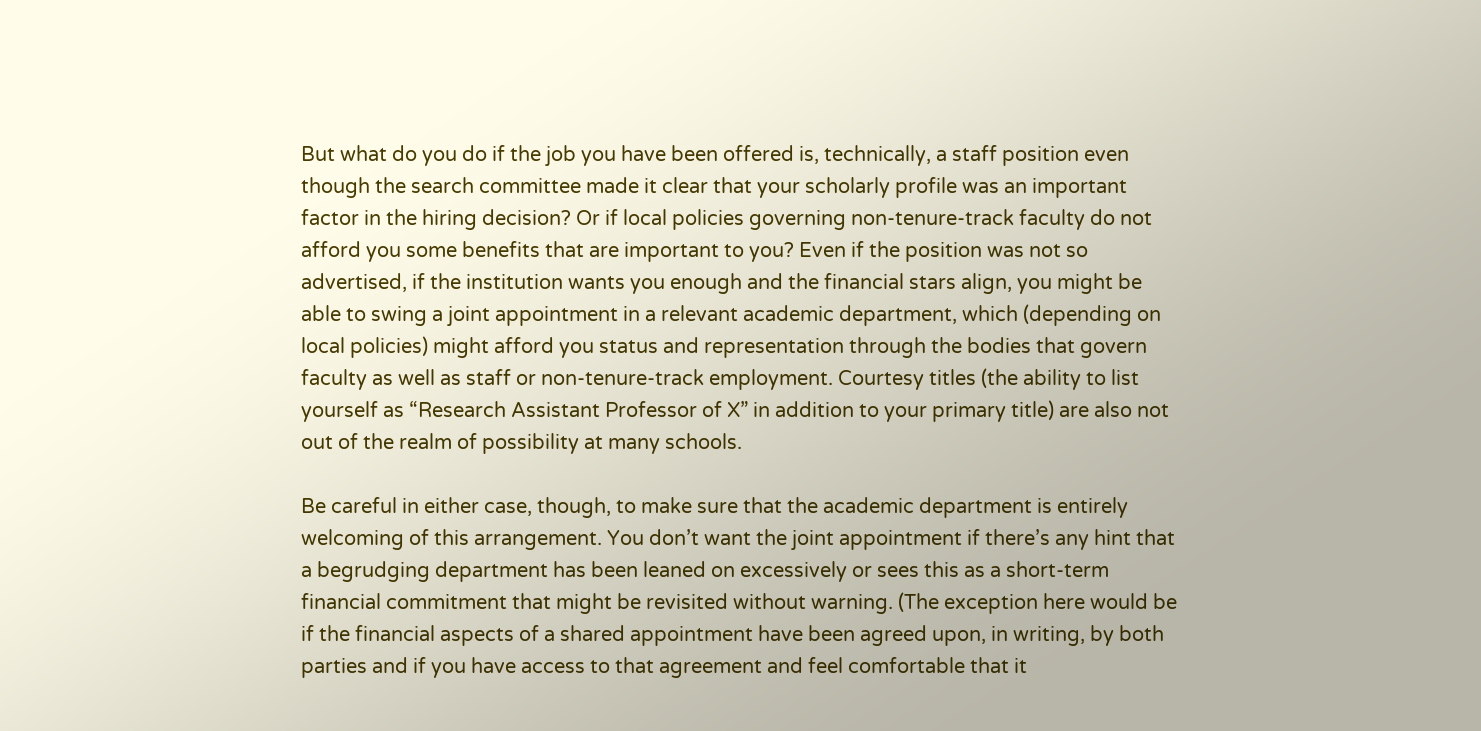But what do you do if the job you have been offered is, technically, a staff position even though the search committee made it clear that your scholarly profile was an important factor in the hiring decision? Or if local policies governing non-tenure-track faculty do not afford you some benefits that are important to you? Even if the position was not so advertised, if the institution wants you enough and the financial stars align, you might be able to swing a joint appointment in a relevant academic department, which (depending on local policies) might afford you status and representation through the bodies that govern faculty as well as staff or non-tenure-track employment. Courtesy titles (the ability to list yourself as “Research Assistant Professor of X” in addition to your primary title) are also not out of the realm of possibility at many schools.

Be careful in either case, though, to make sure that the academic department is entirely welcoming of this arrangement. You don’t want the joint appointment if there’s any hint that a begrudging department has been leaned on excessively or sees this as a short-term financial commitment that might be revisited without warning. (The exception here would be if the financial aspects of a shared appointment have been agreed upon, in writing, by both parties and if you have access to that agreement and feel comfortable that it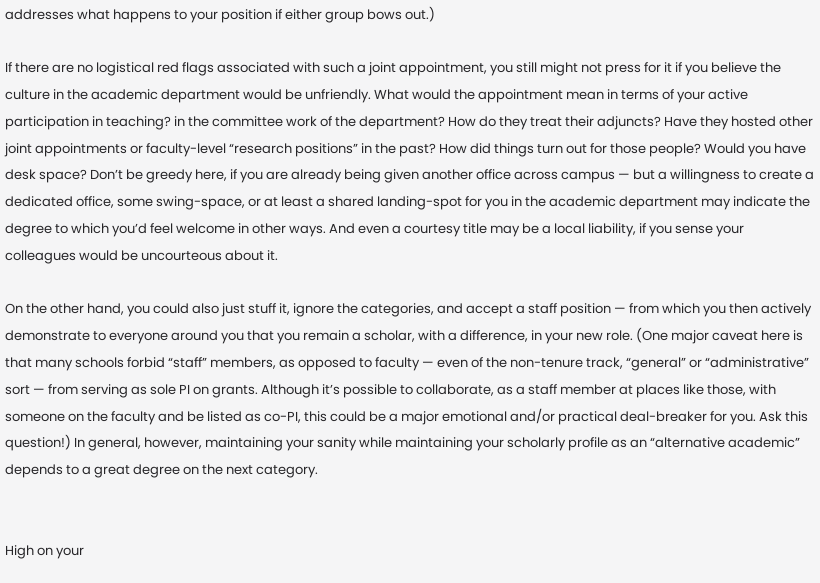addresses what happens to your position if either group bows out.)

If there are no logistical red flags associated with such a joint appointment, you still might not press for it if you believe the culture in the academic department would be unfriendly. What would the appointment mean in terms of your active participation in teaching? in the committee work of the department? How do they treat their adjuncts? Have they hosted other joint appointments or faculty-level “research positions” in the past? How did things turn out for those people? Would you have desk space? Don’t be greedy here, if you are already being given another office across campus — but a willingness to create a dedicated office, some swing-space, or at least a shared landing-spot for you in the academic department may indicate the degree to which you’d feel welcome in other ways. And even a courtesy title may be a local liability, if you sense your colleagues would be uncourteous about it.

On the other hand, you could also just stuff it, ignore the categories, and accept a staff position — from which you then actively demonstrate to everyone around you that you remain a scholar, with a difference, in your new role. (One major caveat here is that many schools forbid “staff” members, as opposed to faculty — even of the non-tenure track, “general” or “administrative” sort — from serving as sole PI on grants. Although it’s possible to collaborate, as a staff member at places like those, with someone on the faculty and be listed as co-PI, this could be a major emotional and/or practical deal-breaker for you. Ask this question!) In general, however, maintaining your sanity while maintaining your scholarly profile as an “alternative academic” depends to a great degree on the next category.


High on your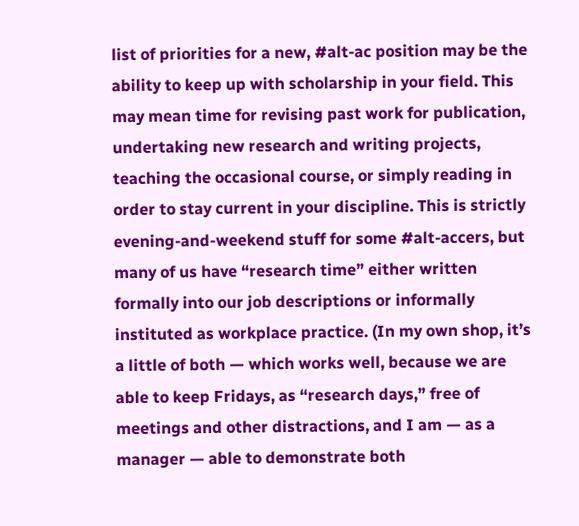list of priorities for a new, #alt-ac position may be the ability to keep up with scholarship in your field. This may mean time for revising past work for publication, undertaking new research and writing projects, teaching the occasional course, or simply reading in order to stay current in your discipline. This is strictly evening-and-weekend stuff for some #alt-accers, but many of us have “research time” either written formally into our job descriptions or informally instituted as workplace practice. (In my own shop, it’s a little of both — which works well, because we are able to keep Fridays, as “research days,” free of meetings and other distractions, and I am — as a manager — able to demonstrate both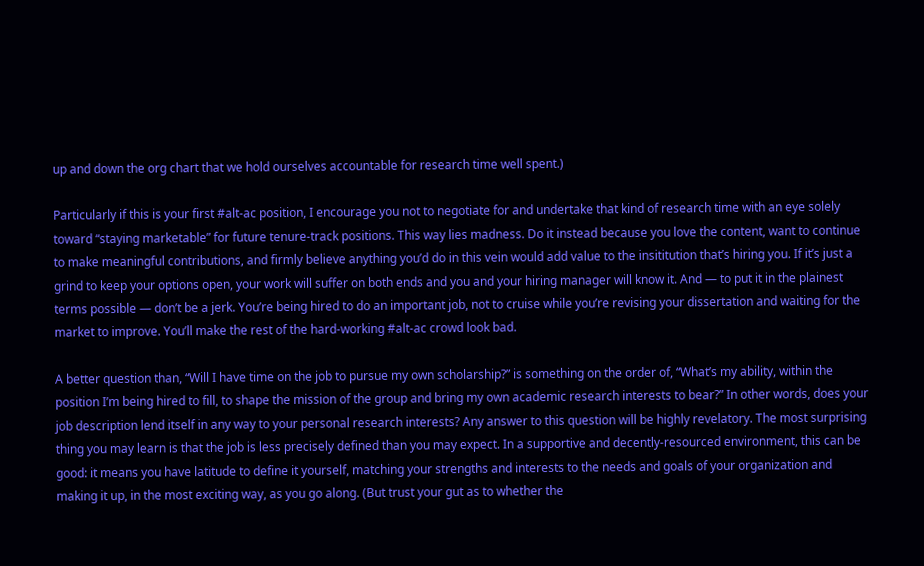up and down the org chart that we hold ourselves accountable for research time well spent.)

Particularly if this is your first #alt-ac position, I encourage you not to negotiate for and undertake that kind of research time with an eye solely toward “staying marketable” for future tenure-track positions. This way lies madness. Do it instead because you love the content, want to continue to make meaningful contributions, and firmly believe anything you’d do in this vein would add value to the insititution that’s hiring you. If it’s just a grind to keep your options open, your work will suffer on both ends and you and your hiring manager will know it. And — to put it in the plainest terms possible — don’t be a jerk. You’re being hired to do an important job, not to cruise while you’re revising your dissertation and waiting for the market to improve. You’ll make the rest of the hard-working #alt-ac crowd look bad.

A better question than, “Will I have time on the job to pursue my own scholarship?” is something on the order of, “What’s my ability, within the position I’m being hired to fill, to shape the mission of the group and bring my own academic research interests to bear?” In other words, does your job description lend itself in any way to your personal research interests? Any answer to this question will be highly revelatory. The most surprising thing you may learn is that the job is less precisely defined than you may expect. In a supportive and decently-resourced environment, this can be good: it means you have latitude to define it yourself, matching your strengths and interests to the needs and goals of your organization and making it up, in the most exciting way, as you go along. (But trust your gut as to whether the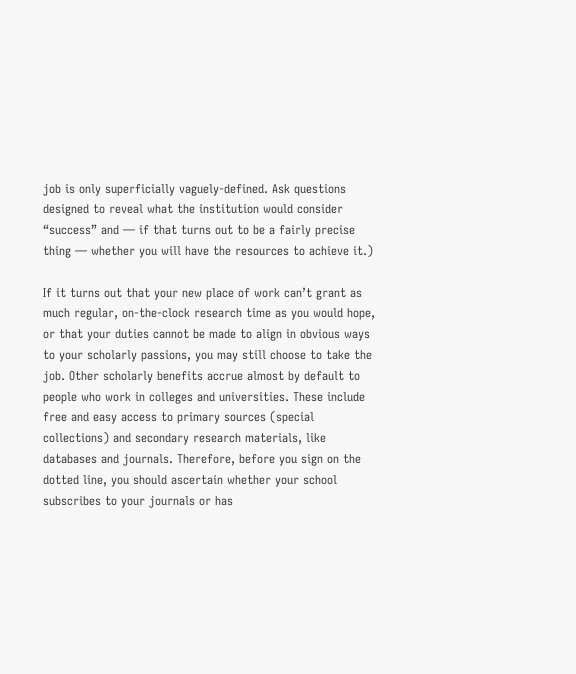job is only superficially vaguely-defined. Ask questions designed to reveal what the institution would consider “success” and — if that turns out to be a fairly precise thing — whether you will have the resources to achieve it.)

If it turns out that your new place of work can’t grant as much regular, on-the-clock research time as you would hope, or that your duties cannot be made to align in obvious ways to your scholarly passions, you may still choose to take the job. Other scholarly benefits accrue almost by default to people who work in colleges and universities. These include free and easy access to primary sources (special collections) and secondary research materials, like databases and journals. Therefore, before you sign on the dotted line, you should ascertain whether your school subscribes to your journals or has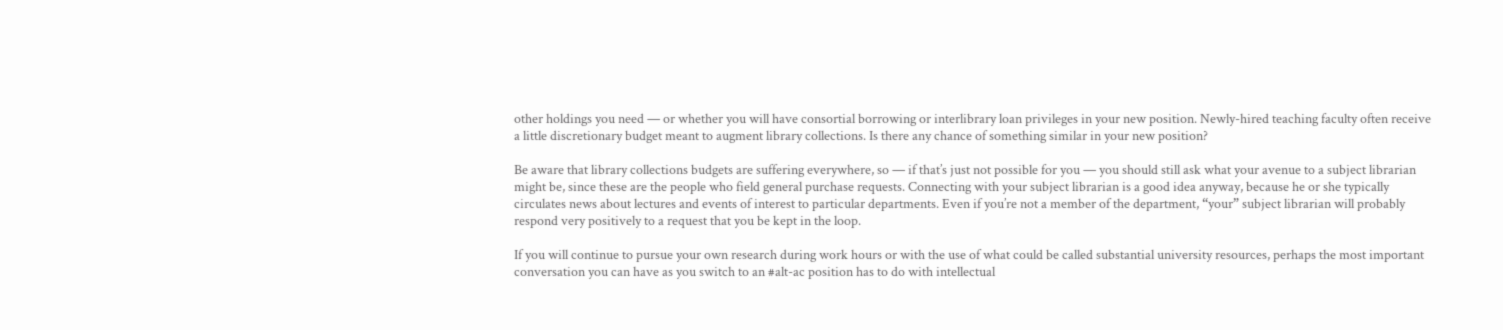other holdings you need — or whether you will have consortial borrowing or interlibrary loan privileges in your new position. Newly-hired teaching faculty often receive a little discretionary budget meant to augment library collections. Is there any chance of something similar in your new position?

Be aware that library collections budgets are suffering everywhere, so — if that’s just not possible for you — you should still ask what your avenue to a subject librarian might be, since these are the people who field general purchase requests. Connecting with your subject librarian is a good idea anyway, because he or she typically circulates news about lectures and events of interest to particular departments. Even if you’re not a member of the department, “your” subject librarian will probably respond very positively to a request that you be kept in the loop.

If you will continue to pursue your own research during work hours or with the use of what could be called substantial university resources, perhaps the most important conversation you can have as you switch to an #alt-ac position has to do with intellectual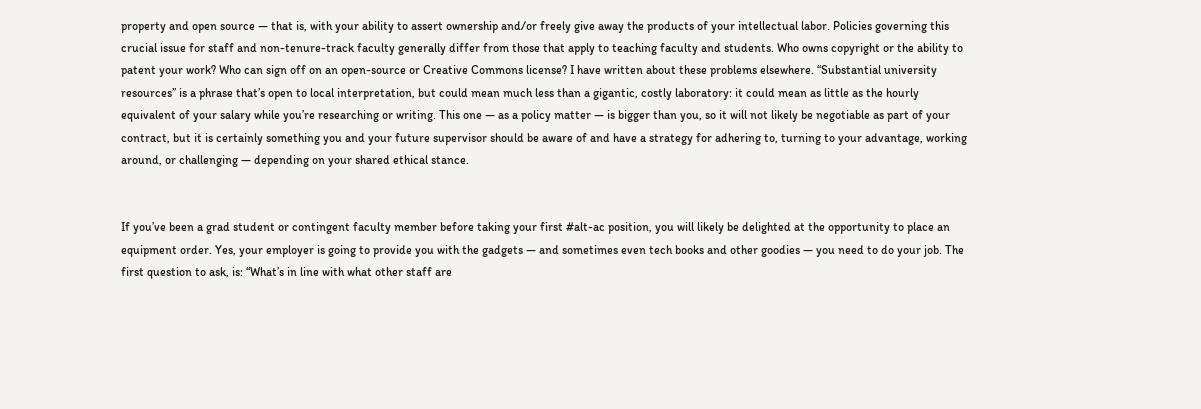property and open source — that is, with your ability to assert ownership and/or freely give away the products of your intellectual labor. Policies governing this crucial issue for staff and non-tenure-track faculty generally differ from those that apply to teaching faculty and students. Who owns copyright or the ability to patent your work? Who can sign off on an open-source or Creative Commons license? I have written about these problems elsewhere. “Substantial university resources” is a phrase that’s open to local interpretation, but could mean much less than a gigantic, costly laboratory: it could mean as little as the hourly equivalent of your salary while you’re researching or writing. This one — as a policy matter — is bigger than you, so it will not likely be negotiable as part of your contract, but it is certainly something you and your future supervisor should be aware of and have a strategy for adhering to, turning to your advantage, working around, or challenging — depending on your shared ethical stance.


If you’ve been a grad student or contingent faculty member before taking your first #alt-ac position, you will likely be delighted at the opportunity to place an equipment order. Yes, your employer is going to provide you with the gadgets — and sometimes even tech books and other goodies — you need to do your job. The first question to ask, is: “What’s in line with what other staff are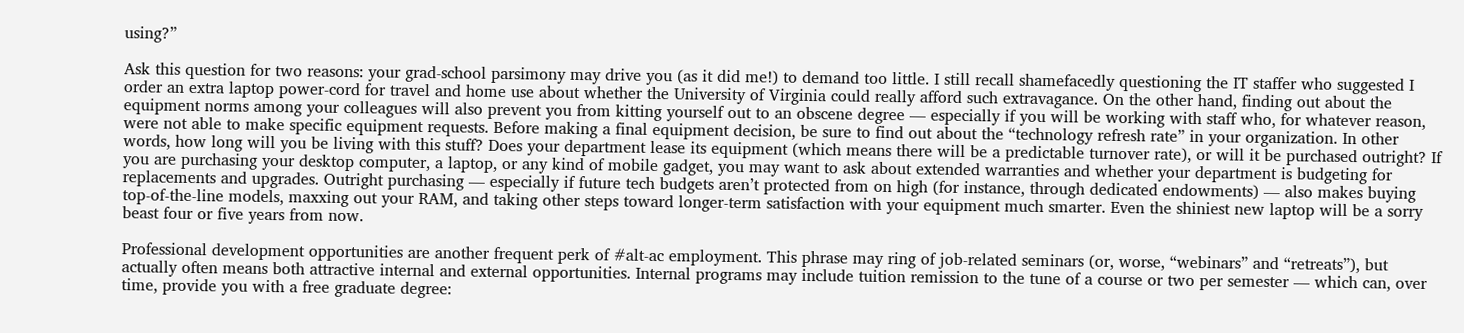using?”

Ask this question for two reasons: your grad-school parsimony may drive you (as it did me!) to demand too little. I still recall shamefacedly questioning the IT staffer who suggested I order an extra laptop power-cord for travel and home use about whether the University of Virginia could really afford such extravagance. On the other hand, finding out about the equipment norms among your colleagues will also prevent you from kitting yourself out to an obscene degree — especially if you will be working with staff who, for whatever reason, were not able to make specific equipment requests. Before making a final equipment decision, be sure to find out about the “technology refresh rate” in your organization. In other words, how long will you be living with this stuff? Does your department lease its equipment (which means there will be a predictable turnover rate), or will it be purchased outright? If you are purchasing your desktop computer, a laptop, or any kind of mobile gadget, you may want to ask about extended warranties and whether your department is budgeting for replacements and upgrades. Outright purchasing — especially if future tech budgets aren’t protected from on high (for instance, through dedicated endowments) — also makes buying top-of-the-line models, maxxing out your RAM, and taking other steps toward longer-term satisfaction with your equipment much smarter. Even the shiniest new laptop will be a sorry beast four or five years from now.

Professional development opportunities are another frequent perk of #alt-ac employment. This phrase may ring of job-related seminars (or, worse, “webinars” and “retreats”), but actually often means both attractive internal and external opportunities. Internal programs may include tuition remission to the tune of a course or two per semester — which can, over time, provide you with a free graduate degree: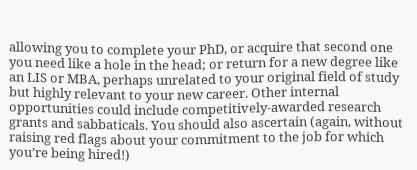allowing you to complete your PhD, or acquire that second one you need like a hole in the head; or return for a new degree like an LIS or MBA, perhaps unrelated to your original field of study but highly relevant to your new career. Other internal opportunities could include competitively-awarded research grants and sabbaticals. You should also ascertain (again, without raising red flags about your commitment to the job for which you’re being hired!)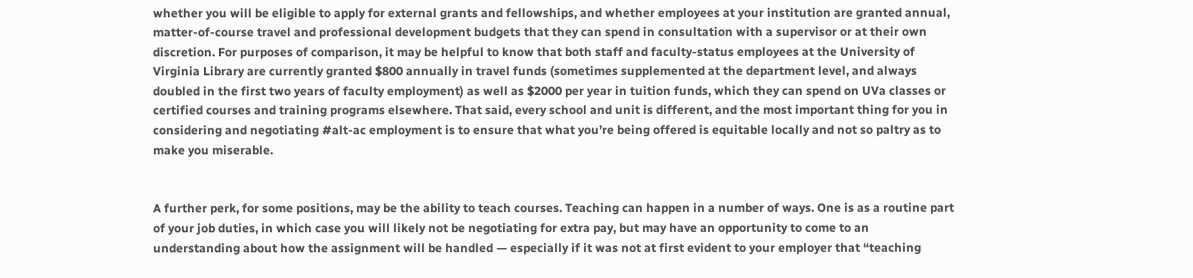whether you will be eligible to apply for external grants and fellowships, and whether employees at your institution are granted annual, matter-of-course travel and professional development budgets that they can spend in consultation with a supervisor or at their own discretion. For purposes of comparison, it may be helpful to know that both staff and faculty-status employees at the University of Virginia Library are currently granted $800 annually in travel funds (sometimes supplemented at the department level, and always doubled in the first two years of faculty employment) as well as $2000 per year in tuition funds, which they can spend on UVa classes or certified courses and training programs elsewhere. That said, every school and unit is different, and the most important thing for you in considering and negotiating #alt-ac employment is to ensure that what you’re being offered is equitable locally and not so paltry as to make you miserable.


A further perk, for some positions, may be the ability to teach courses. Teaching can happen in a number of ways. One is as a routine part of your job duties, in which case you will likely not be negotiating for extra pay, but may have an opportunity to come to an understanding about how the assignment will be handled — especially if it was not at first evident to your employer that “teaching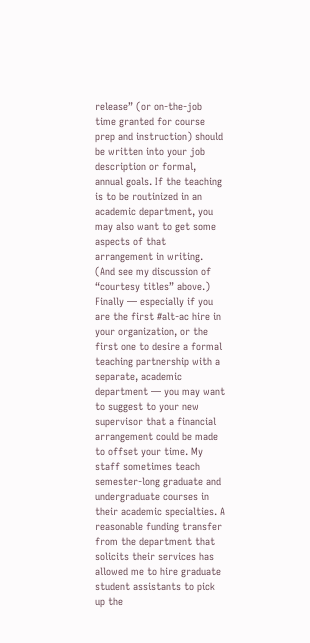release” (or on-the-job time granted for course prep and instruction) should be written into your job description or formal, annual goals. If the teaching is to be routinized in an academic department, you may also want to get some aspects of that arrangement in writing. (And see my discussion of “courtesy titles” above.) Finally — especially if you are the first #alt-ac hire in your organization, or the first one to desire a formal teaching partnership with a separate, academic department — you may want to suggest to your new supervisor that a financial arrangement could be made to offset your time. My staff sometimes teach semester-long graduate and undergraduate courses in their academic specialties. A reasonable funding transfer from the department that solicits their services has allowed me to hire graduate student assistants to pick up the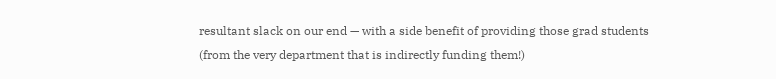resultant slack on our end — with a side benefit of providing those grad students (from the very department that is indirectly funding them!)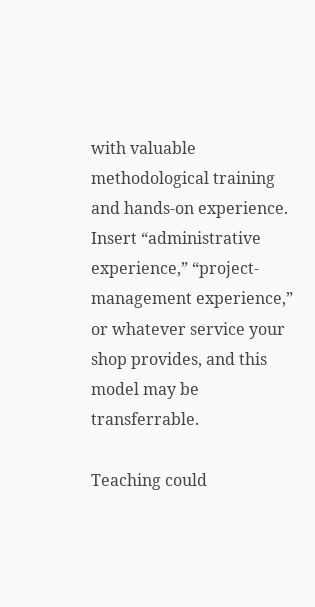with valuable methodological training and hands-on experience. Insert “administrative experience,” “project-management experience,” or whatever service your shop provides, and this model may be transferrable.

Teaching could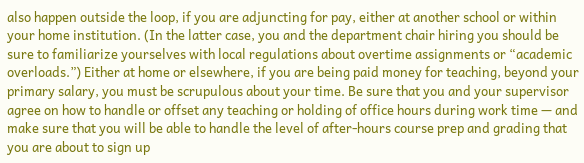also happen outside the loop, if you are adjuncting for pay, either at another school or within your home institution. (In the latter case, you and the department chair hiring you should be sure to familiarize yourselves with local regulations about overtime assignments or “academic overloads.”) Either at home or elsewhere, if you are being paid money for teaching, beyond your primary salary, you must be scrupulous about your time. Be sure that you and your supervisor agree on how to handle or offset any teaching or holding of office hours during work time — and make sure that you will be able to handle the level of after-hours course prep and grading that you are about to sign up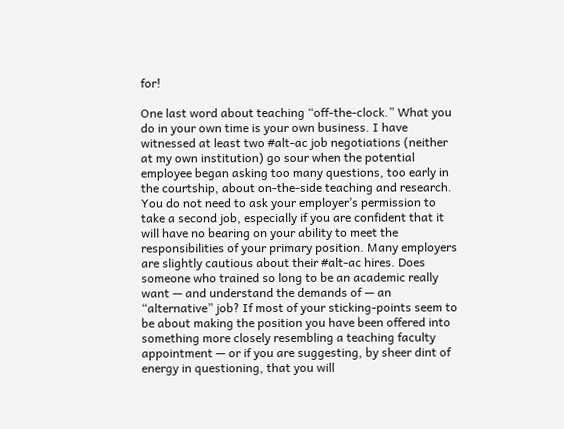for!

One last word about teaching “off-the-clock.” What you do in your own time is your own business. I have witnessed at least two #alt-ac job negotiations (neither at my own institution) go sour when the potential employee began asking too many questions, too early in the courtship, about on-the-side teaching and research. You do not need to ask your employer’s permission to take a second job, especially if you are confident that it will have no bearing on your ability to meet the responsibilities of your primary position. Many employers are slightly cautious about their #alt-ac hires. Does someone who trained so long to be an academic really want — and understand the demands of — an “alternative” job? If most of your sticking-points seem to be about making the position you have been offered into something more closely resembling a teaching faculty appointment — or if you are suggesting, by sheer dint of energy in questioning, that you will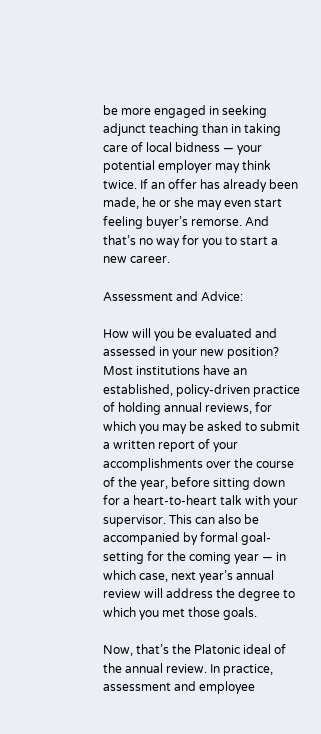be more engaged in seeking adjunct teaching than in taking care of local bidness — your potential employer may think twice. If an offer has already been made, he or she may even start feeling buyer’s remorse. And that’s no way for you to start a new career.

Assessment and Advice:

How will you be evaluated and assessed in your new position? Most institutions have an established, policy-driven practice of holding annual reviews, for which you may be asked to submit a written report of your accomplishments over the course of the year, before sitting down for a heart-to-heart talk with your supervisor. This can also be accompanied by formal goal-setting for the coming year — in which case, next year’s annual review will address the degree to which you met those goals.

Now, that’s the Platonic ideal of the annual review. In practice, assessment and employee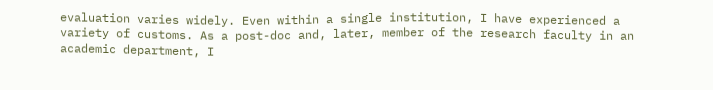evaluation varies widely. Even within a single institution, I have experienced a variety of customs. As a post-doc and, later, member of the research faculty in an academic department, I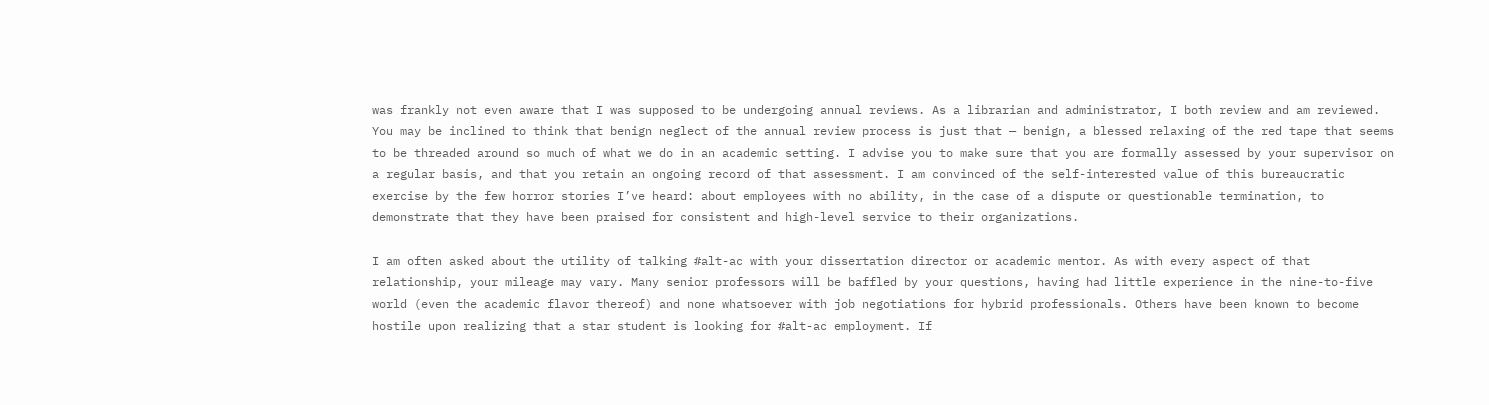was frankly not even aware that I was supposed to be undergoing annual reviews. As a librarian and administrator, I both review and am reviewed. You may be inclined to think that benign neglect of the annual review process is just that — benign, a blessed relaxing of the red tape that seems to be threaded around so much of what we do in an academic setting. I advise you to make sure that you are formally assessed by your supervisor on a regular basis, and that you retain an ongoing record of that assessment. I am convinced of the self-interested value of this bureaucratic exercise by the few horror stories I’ve heard: about employees with no ability, in the case of a dispute or questionable termination, to demonstrate that they have been praised for consistent and high-level service to their organizations.

I am often asked about the utility of talking #alt-ac with your dissertation director or academic mentor. As with every aspect of that relationship, your mileage may vary. Many senior professors will be baffled by your questions, having had little experience in the nine-to-five world (even the academic flavor thereof) and none whatsoever with job negotiations for hybrid professionals. Others have been known to become hostile upon realizing that a star student is looking for #alt-ac employment. If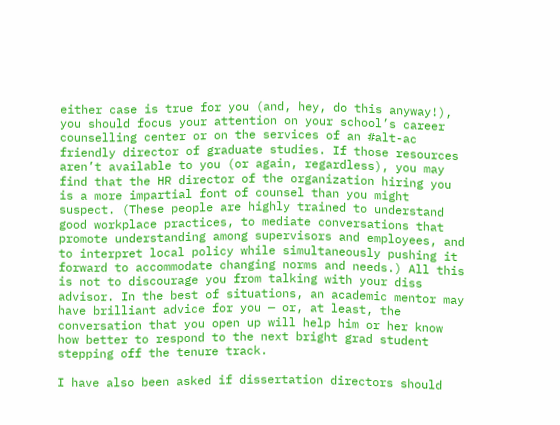either case is true for you (and, hey, do this anyway!), you should focus your attention on your school’s career counselling center or on the services of an #alt-ac friendly director of graduate studies. If those resources aren’t available to you (or again, regardless), you may find that the HR director of the organization hiring you is a more impartial font of counsel than you might suspect. (These people are highly trained to understand good workplace practices, to mediate conversations that promote understanding among supervisors and employees, and to interpret local policy while simultaneously pushing it forward to accommodate changing norms and needs.) All this is not to discourage you from talking with your diss advisor. In the best of situations, an academic mentor may have brilliant advice for you — or, at least, the conversation that you open up will help him or her know how better to respond to the next bright grad student stepping off the tenure track.

I have also been asked if dissertation directors should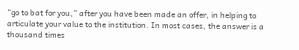“go to bat for you,” after you have been made an offer, in helping to articulate your value to the institution. In most cases, the answer is a thousand times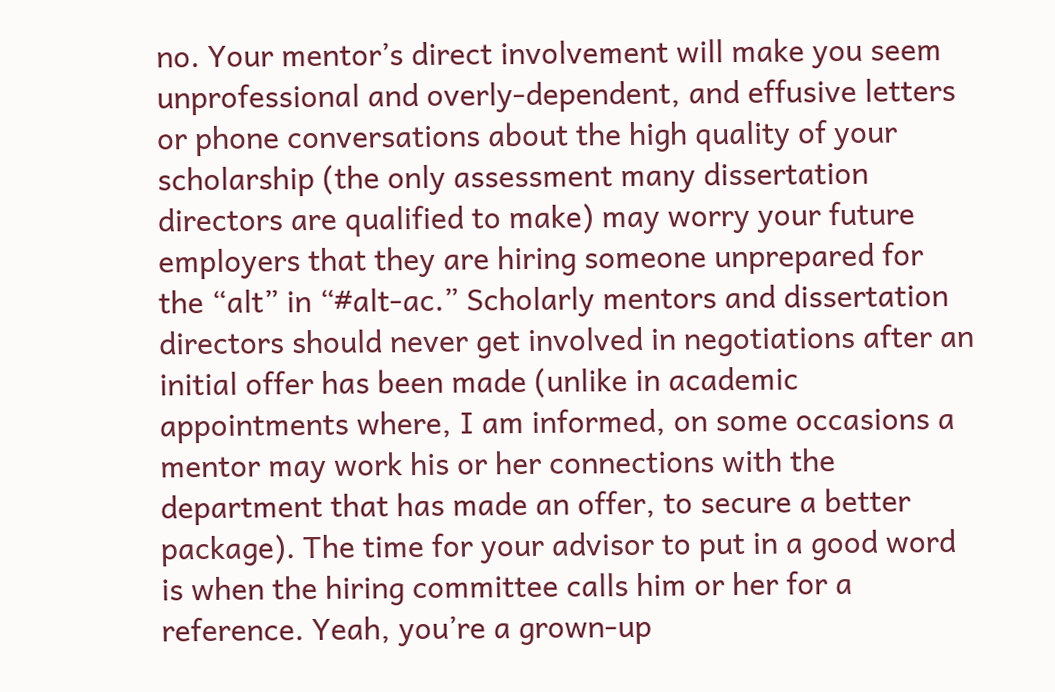no. Your mentor’s direct involvement will make you seem unprofessional and overly-dependent, and effusive letters or phone conversations about the high quality of your scholarship (the only assessment many dissertation directors are qualified to make) may worry your future employers that they are hiring someone unprepared for the “alt” in “#alt-ac.” Scholarly mentors and dissertation directors should never get involved in negotiations after an initial offer has been made (unlike in academic appointments where, I am informed, on some occasions a mentor may work his or her connections with the department that has made an offer, to secure a better package). The time for your advisor to put in a good word is when the hiring committee calls him or her for a reference. Yeah, you’re a grown-up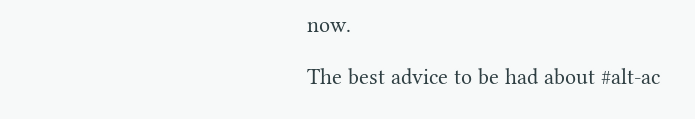now.

The best advice to be had about #alt-ac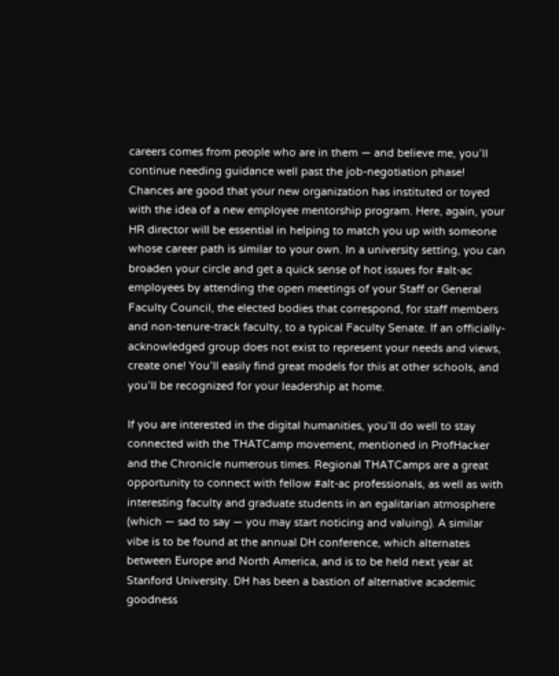careers comes from people who are in them — and believe me, you’ll continue needing guidance well past the job-negotiation phase! Chances are good that your new organization has instituted or toyed with the idea of a new employee mentorship program. Here, again, your HR director will be essential in helping to match you up with someone whose career path is similar to your own. In a university setting, you can broaden your circle and get a quick sense of hot issues for #alt-ac employees by attending the open meetings of your Staff or General Faculty Council, the elected bodies that correspond, for staff members and non-tenure-track faculty, to a typical Faculty Senate. If an officially-acknowledged group does not exist to represent your needs and views, create one! You’ll easily find great models for this at other schools, and you’ll be recognized for your leadership at home.

If you are interested in the digital humanities, you’ll do well to stay connected with the THATCamp movement, mentioned in ProfHacker and the Chronicle numerous times. Regional THATCamps are a great opportunity to connect with fellow #alt-ac professionals, as well as with interesting faculty and graduate students in an egalitarian atmosphere (which — sad to say — you may start noticing and valuing). A similar vibe is to be found at the annual DH conference, which alternates between Europe and North America, and is to be held next year at Stanford University. DH has been a bastion of alternative academic goodness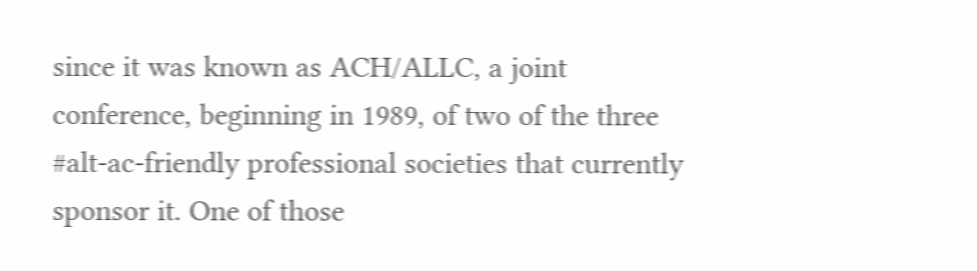since it was known as ACH/ALLC, a joint conference, beginning in 1989, of two of the three #alt-ac-friendly professional societies that currently sponsor it. One of those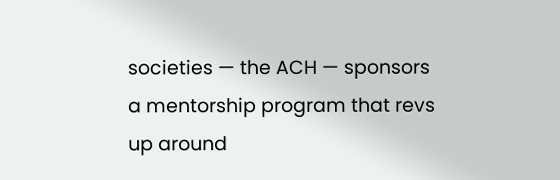societies — the ACH — sponsors a mentorship program that revs up around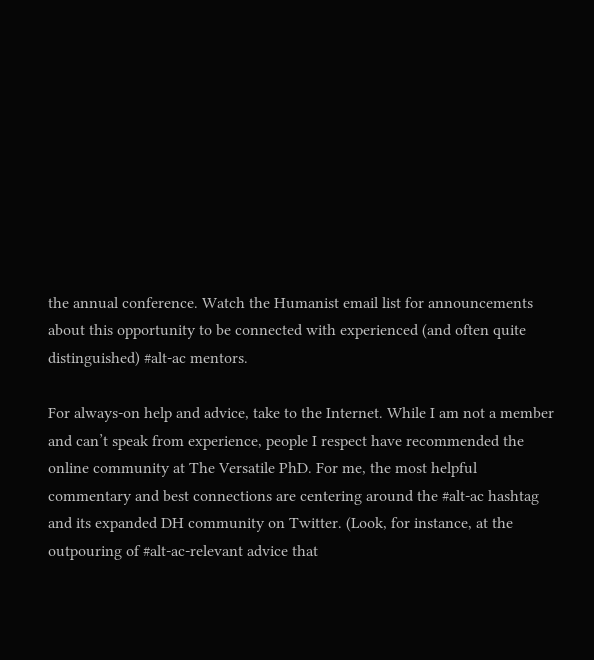the annual conference. Watch the Humanist email list for announcements about this opportunity to be connected with experienced (and often quite distinguished) #alt-ac mentors.

For always-on help and advice, take to the Internet. While I am not a member and can’t speak from experience, people I respect have recommended the online community at The Versatile PhD. For me, the most helpful commentary and best connections are centering around the #alt-ac hashtag and its expanded DH community on Twitter. (Look, for instance, at the outpouring of #alt-ac-relevant advice that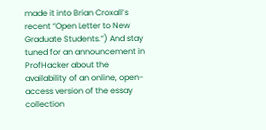made it into Brian Croxall’s recent “Open Letter to New Graduate Students.”) And stay tuned for an announcement in ProfHacker about the availability of an online, open-access version of the essay collection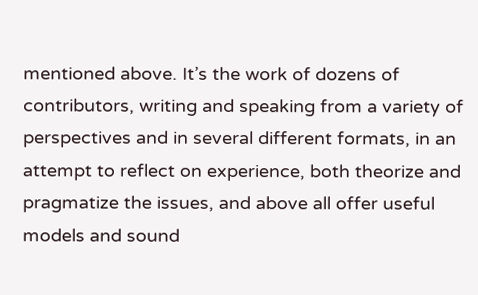mentioned above. It’s the work of dozens of contributors, writing and speaking from a variety of perspectives and in several different formats, in an attempt to reflect on experience, both theorize and pragmatize the issues, and above all offer useful models and sound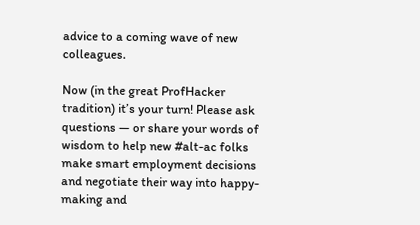advice to a coming wave of new colleagues.

Now (in the great ProfHacker tradition) it’s your turn! Please ask questions — or share your words of wisdom to help new #alt-ac folks make smart employment decisions and negotiate their way into happy-making and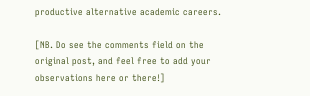productive alternative academic careers.

[NB. Do see the comments field on the original post, and feel free to add your observations here or there!]